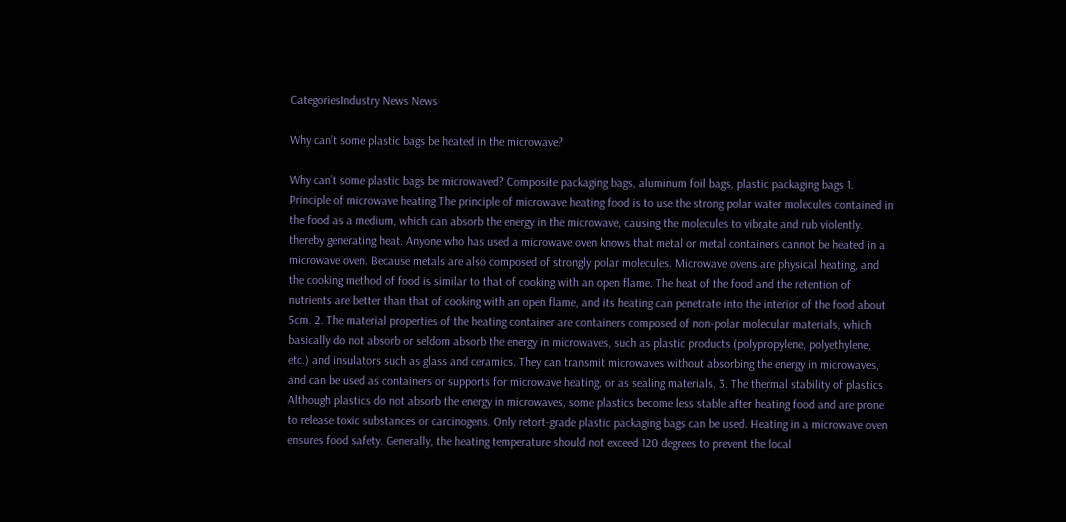CategoriesIndustry News News

Why can’t some plastic bags be heated in the microwave?

Why can’t some plastic bags be microwaved? Composite packaging bags, aluminum foil bags, plastic packaging bags 1. Principle of microwave heating The principle of microwave heating food is to use the strong polar water molecules contained in the food as a medium, which can absorb the energy in the microwave, causing the molecules to vibrate and rub violently. thereby generating heat. Anyone who has used a microwave oven knows that metal or metal containers cannot be heated in a microwave oven. Because metals are also composed of strongly polar molecules. Microwave ovens are physical heating, and the cooking method of food is similar to that of cooking with an open flame. The heat of the food and the retention of nutrients are better than that of cooking with an open flame, and its heating can penetrate into the interior of the food about 5cm. 2. The material properties of the heating container are containers composed of non-polar molecular materials, which basically do not absorb or seldom absorb the energy in microwaves, such as plastic products (polypropylene, polyethylene, etc.) and insulators such as glass and ceramics. They can transmit microwaves without absorbing the energy in microwaves, and can be used as containers or supports for microwave heating, or as sealing materials. 3. The thermal stability of plastics Although plastics do not absorb the energy in microwaves, some plastics become less stable after heating food and are prone to release toxic substances or carcinogens. Only retort-grade plastic packaging bags can be used. Heating in a microwave oven ensures food safety. Generally, the heating temperature should not exceed 120 degrees to prevent the local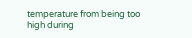temperature from being too high during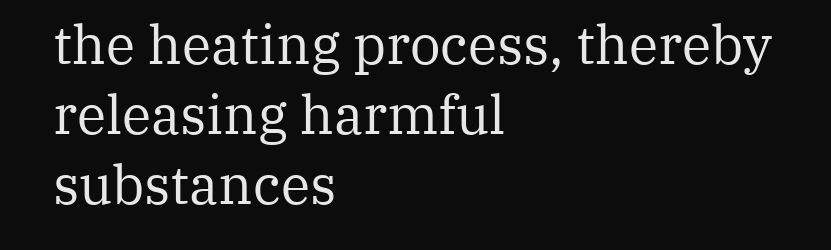the heating process, thereby releasing harmful substances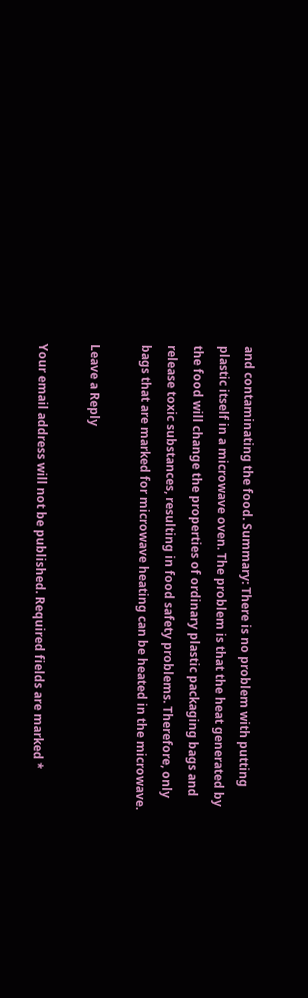and contaminating the food. Summary: There is no problem with putting plastic itself in a microwave oven. The problem is that the heat generated by the food will change the properties of ordinary plastic packaging bags and release toxic substances, resulting in food safety problems. Therefore, only bags that are marked for microwave heating can be heated in the microwave.

Leave a Reply

Your email address will not be published. Required fields are marked *